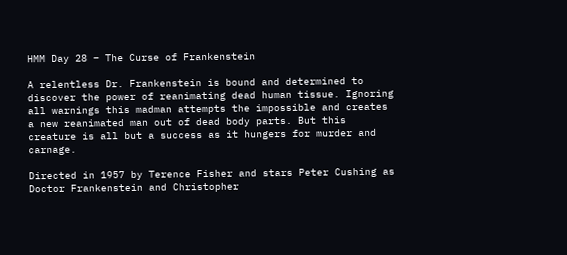HMM Day 28 – The Curse of Frankenstein

A relentless Dr. Frankenstein is bound and determined to discover the power of reanimating dead human tissue. Ignoring all warnings this madman attempts the impossible and creates a new reanimated man out of dead body parts. But this creature is all but a success as it hungers for murder and carnage.

Directed in 1957 by Terence Fisher and stars Peter Cushing as Doctor Frankenstein and Christopher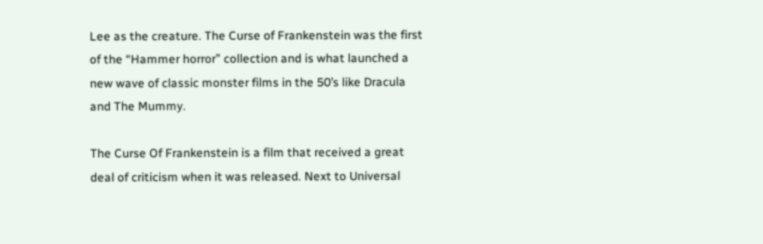Lee as the creature. The Curse of Frankenstein was the first of the “Hammer horror” collection and is what launched a new wave of classic monster films in the 50’s like Dracula and The Mummy.

The Curse Of Frankenstein is a film that received a great deal of criticism when it was released. Next to Universal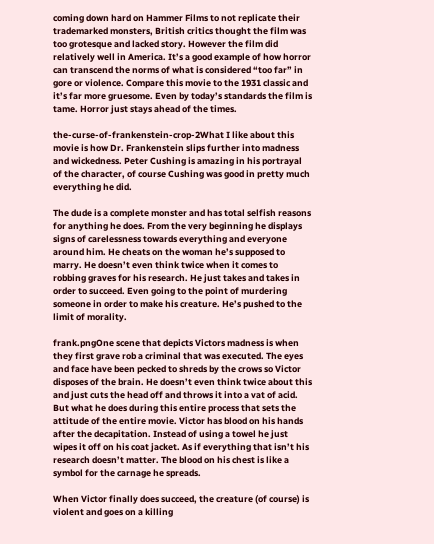coming down hard on Hammer Films to not replicate their trademarked monsters, British critics thought the film was too grotesque and lacked story. However the film did relatively well in America. It’s a good example of how horror can transcend the norms of what is considered “too far” in gore or violence. Compare this movie to the 1931 classic and it’s far more gruesome. Even by today’s standards the film is tame. Horror just stays ahead of the times.

the-curse-of-frankenstein-crop-2What I like about this movie is how Dr. Frankenstein slips further into madness and wickedness. Peter Cushing is amazing in his portrayal of the character, of course Cushing was good in pretty much everything he did.

The dude is a complete monster and has total selfish reasons for anything he does. From the very beginning he displays signs of carelessness towards everything and everyone around him. He cheats on the woman he’s supposed to marry. He doesn’t even think twice when it comes to robbing graves for his research. He just takes and takes in order to succeed. Even going to the point of murdering someone in order to make his creature. He’s pushed to the limit of morality.

frank.pngOne scene that depicts Victors madness is when they first grave rob a criminal that was executed. The eyes and face have been pecked to shreds by the crows so Victor disposes of the brain. He doesn’t even think twice about this and just cuts the head off and throws it into a vat of acid. But what he does during this entire process that sets the attitude of the entire movie. Victor has blood on his hands after the decapitation. Instead of using a towel he just wipes it off on his coat jacket. As if everything that isn’t his research doesn’t matter. The blood on his chest is like a symbol for the carnage he spreads.

When Victor finally does succeed, the creature (of course) is violent and goes on a killing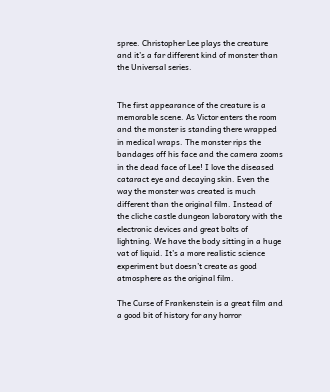spree. Christopher Lee plays the creature and it’s a far different kind of monster than the Universal series.


The first appearance of the creature is a memorable scene. As Victor enters the room and the monster is standing there wrapped in medical wraps. The monster rips the bandages off his face and the camera zooms in the dead face of Lee! I love the diseased cataract eye and decaying skin. Even the way the monster was created is much different than the original film. Instead of the cliche castle dungeon laboratory with the electronic devices and great bolts of lightning. We have the body sitting in a huge vat of liquid. It’s a more realistic science experiment but doesn’t create as good atmosphere as the original film.

The Curse of Frankenstein is a great film and a good bit of history for any horror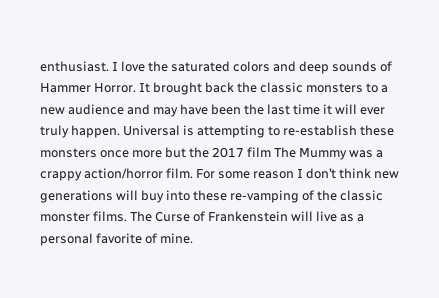enthusiast. I love the saturated colors and deep sounds of Hammer Horror. It brought back the classic monsters to a new audience and may have been the last time it will ever truly happen. Universal is attempting to re-establish these monsters once more but the 2017 film The Mummy was a crappy action/horror film. For some reason I don’t think new generations will buy into these re-vamping of the classic monster films. The Curse of Frankenstein will live as a personal favorite of mine.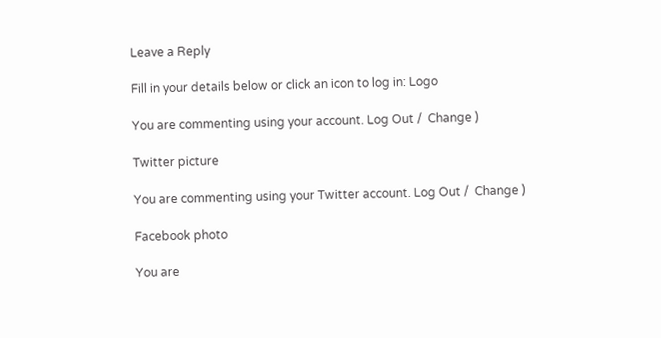Leave a Reply

Fill in your details below or click an icon to log in: Logo

You are commenting using your account. Log Out /  Change )

Twitter picture

You are commenting using your Twitter account. Log Out /  Change )

Facebook photo

You are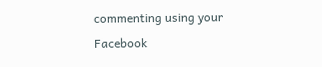commenting using your Facebook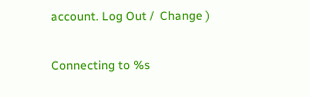account. Log Out /  Change )

Connecting to %s